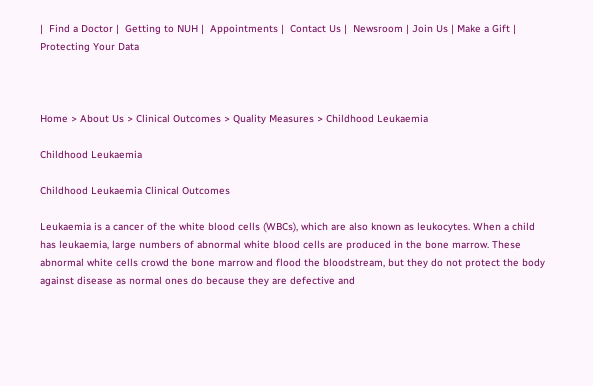|  Find a Doctor |  Getting to NUH |  Appointments |  Contact Us |  Newsroom | Join Us | Make a Gift | Protecting Your Data



Home > About Us > Clinical Outcomes > Quality Measures > Childhood Leukaemia

Childhood Leukaemia

Childhood Leukaemia Clinical Outcomes

Leukaemia is a cancer of the white blood cells (WBCs), which are also known as leukocytes. When a child has leukaemia, large numbers of abnormal white blood cells are produced in the bone marrow. These abnormal white cells crowd the bone marrow and flood the bloodstream, but they do not protect the body against disease as normal ones do because they are defective and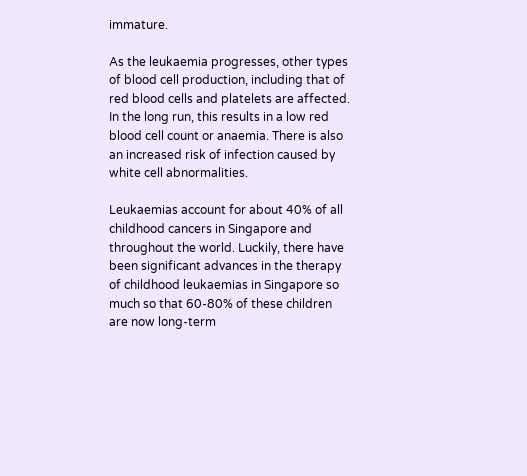immature.

As the leukaemia progresses, other types of blood cell production, including that of red blood cells and platelets are affected. In the long run, this results in a low red blood cell count or anaemia. There is also an increased risk of infection caused by white cell abnormalities.

Leukaemias account for about 40% of all childhood cancers in Singapore and throughout the world. Luckily, there have been significant advances in the therapy of childhood leukaemias in Singapore so much so that 60-80% of these children are now long-term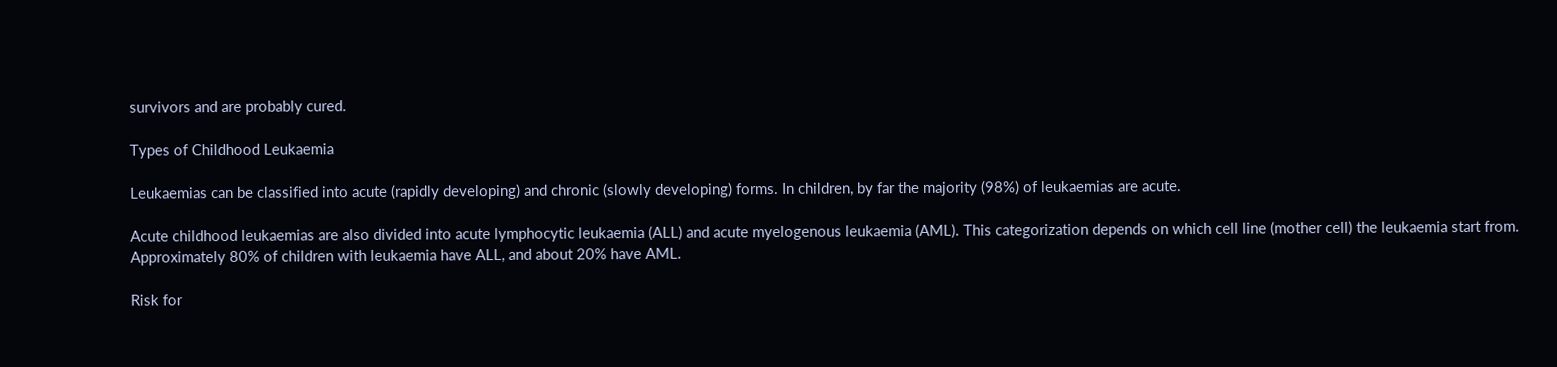survivors and are probably cured.

Types of Childhood Leukaemia

Leukaemias can be classified into acute (rapidly developing) and chronic (slowly developing) forms. In children, by far the majority (98%) of leukaemias are acute.

Acute childhood leukaemias are also divided into acute lymphocytic leukaemia (ALL) and acute myelogenous leukaemia (AML). This categorization depends on which cell line (mother cell) the leukaemia start from. Approximately 80% of children with leukaemia have ALL, and about 20% have AML.

Risk for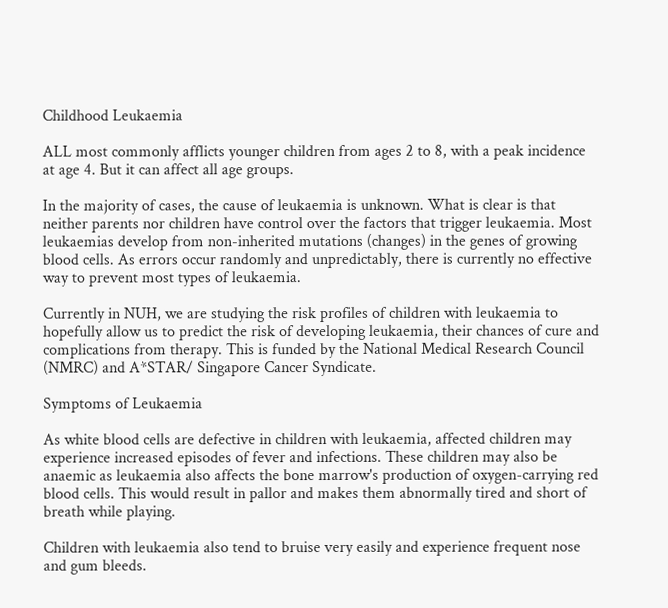Childhood Leukaemia

ALL most commonly afflicts younger children from ages 2 to 8, with a peak incidence at age 4. But it can affect all age groups.

In the majority of cases, the cause of leukaemia is unknown. What is clear is that neither parents nor children have control over the factors that trigger leukaemia. Most leukaemias develop from non-inherited mutations (changes) in the genes of growing blood cells. As errors occur randomly and unpredictably, there is currently no effective way to prevent most types of leukaemia.

Currently in NUH, we are studying the risk profiles of children with leukaemia to hopefully allow us to predict the risk of developing leukaemia, their chances of cure and complications from therapy. This is funded by the National Medical Research Council (NMRC) and A*STAR/ Singapore Cancer Syndicate.

Symptoms of Leukaemia

As white blood cells are defective in children with leukaemia, affected children may experience increased episodes of fever and infections. These children may also be anaemic as leukaemia also affects the bone marrow's production of oxygen-carrying red blood cells. This would result in pallor and makes them abnormally tired and short of breath while playing.

Children with leukaemia also tend to bruise very easily and experience frequent nose and gum bleeds.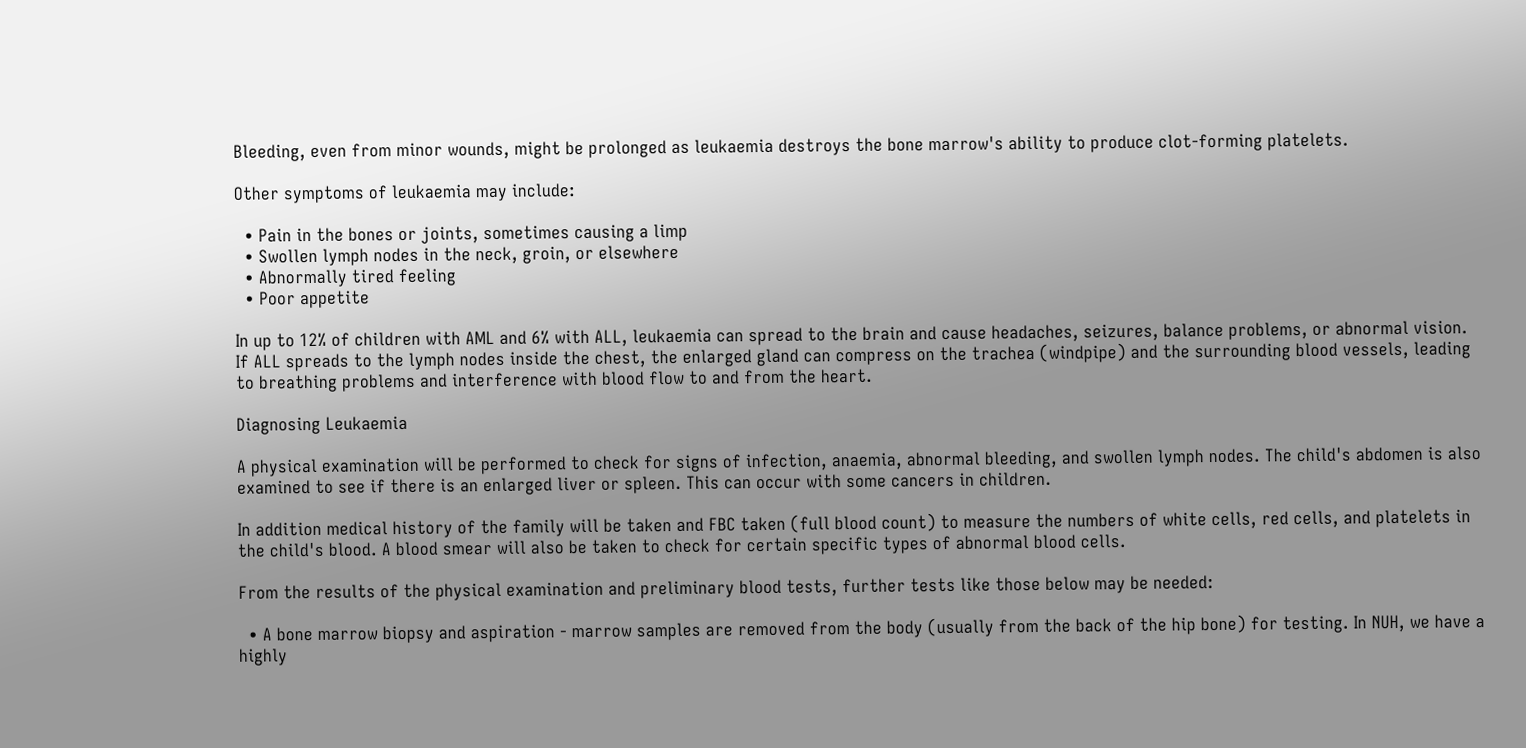Bleeding, even from minor wounds, might be prolonged as leukaemia destroys the bone marrow's ability to produce clot-forming platelets.

Other symptoms of leukaemia may include:

  • Pain in the bones or joints, sometimes causing a limp
  • Swollen lymph nodes in the neck, groin, or elsewhere
  • Abnormally tired feeling
  • Poor appetite

In up to 12% of children with AML and 6% with ALL, leukaemia can spread to the brain and cause headaches, seizures, balance problems, or abnormal vision. If ALL spreads to the lymph nodes inside the chest, the enlarged gland can compress on the trachea (windpipe) and the surrounding blood vessels, leading to breathing problems and interference with blood flow to and from the heart.

Diagnosing Leukaemia

A physical examination will be performed to check for signs of infection, anaemia, abnormal bleeding, and swollen lymph nodes. The child's abdomen is also examined to see if there is an enlarged liver or spleen. This can occur with some cancers in children.

In addition medical history of the family will be taken and FBC taken (full blood count) to measure the numbers of white cells, red cells, and platelets in the child's blood. A blood smear will also be taken to check for certain specific types of abnormal blood cells.

From the results of the physical examination and preliminary blood tests, further tests like those below may be needed:

  • A bone marrow biopsy and aspiration - marrow samples are removed from the body (usually from the back of the hip bone) for testing. In NUH, we have a highly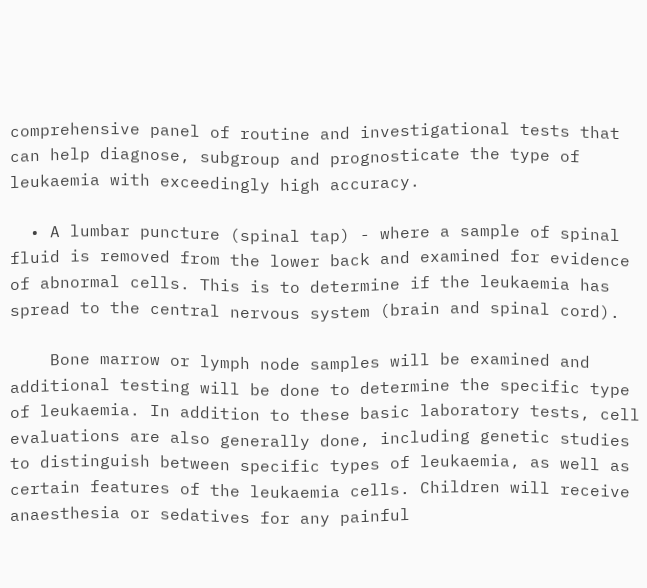comprehensive panel of routine and investigational tests that can help diagnose, subgroup and prognosticate the type of leukaemia with exceedingly high accuracy.

  • A lumbar puncture (spinal tap) - where a sample of spinal fluid is removed from the lower back and examined for evidence of abnormal cells. This is to determine if the leukaemia has spread to the central nervous system (brain and spinal cord).

    Bone marrow or lymph node samples will be examined and additional testing will be done to determine the specific type of leukaemia. In addition to these basic laboratory tests, cell evaluations are also generally done, including genetic studies to distinguish between specific types of leukaemia, as well as certain features of the leukaemia cells. Children will receive anaesthesia or sedatives for any painful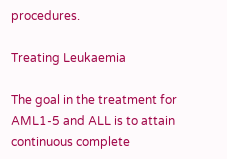procedures.

Treating Leukaemia

The goal in the treatment for AML1-5 and ALL is to attain continuous complete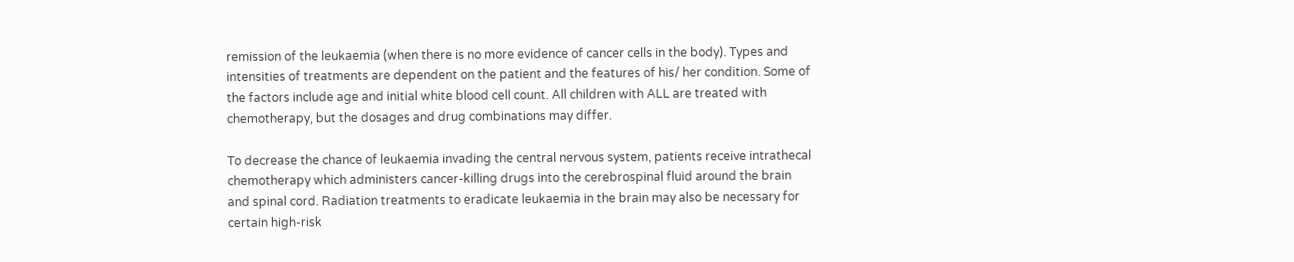remission of the leukaemia (when there is no more evidence of cancer cells in the body). Types and intensities of treatments are dependent on the patient and the features of his/ her condition. Some of the factors include age and initial white blood cell count. All children with ALL are treated with chemotherapy, but the dosages and drug combinations may differ.

To decrease the chance of leukaemia invading the central nervous system, patients receive intrathecal chemotherapy which administers cancer-killing drugs into the cerebrospinal fluid around the brain and spinal cord. Radiation treatments to eradicate leukaemia in the brain may also be necessary for certain high-risk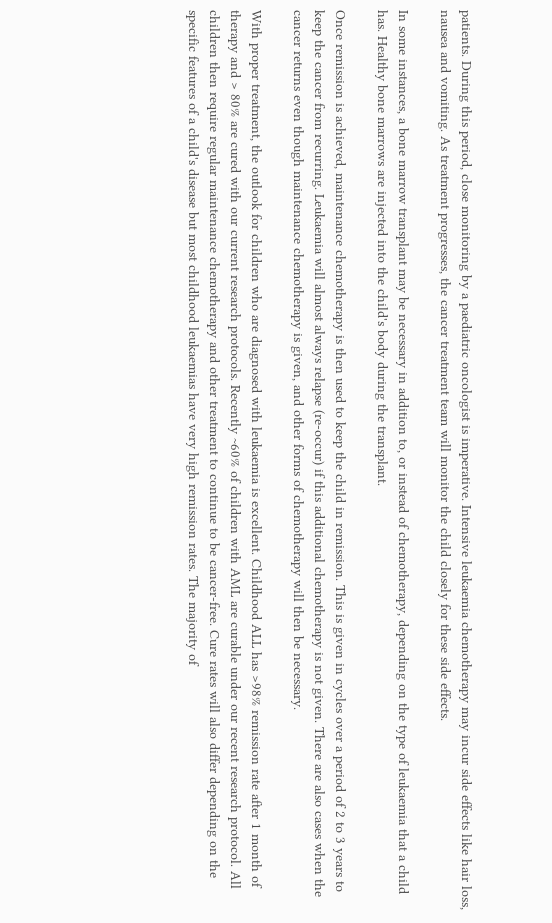patients. During this period, close monitoring by a paediatric oncologist is imperative. Intensive leukaemia chemotherapy may incur side effects like hair loss, nausea and vomiting. As treatment progresses, the cancer treatment team will monitor the child closely for these side effects.

In some instances, a bone marrow transplant may be necessary in addition to, or instead of chemotherapy, depending on the type of leukaemia that a child has. Healthy bone marrows are injected into the child's body during the transplant.

Once remission is achieved, maintenance chemotherapy is then used to keep the child in remission. This is given in cycles over a period of 2 to 3 years to keep the cancer from recurring. Leukaemia will almost always relapse (re-occur) if this additional chemotherapy is not given. There are also cases when the cancer returns even though maintenance chemotherapy is given, and other forms of chemotherapy will then be necessary.

With proper treatment, the outlook for children who are diagnosed with leukaemia is excellent. Childhood ALL has >98% remission rate after 1 month of therapy and > 80% are cured with our current research protocols. Recently ~60% of children with AML are curable under our recent research protocol. All children then require regular maintenance chemotherapy and other treatment to continue to be cancer-free. Cure rates will also differ depending on the specific features of a child's disease but most childhood leukaemias have very high remission rates. The majority of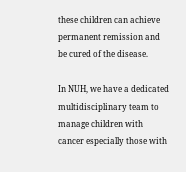these children can achieve permanent remission and be cured of the disease.

In NUH, we have a dedicated multidisciplinary team to manage children with cancer especially those with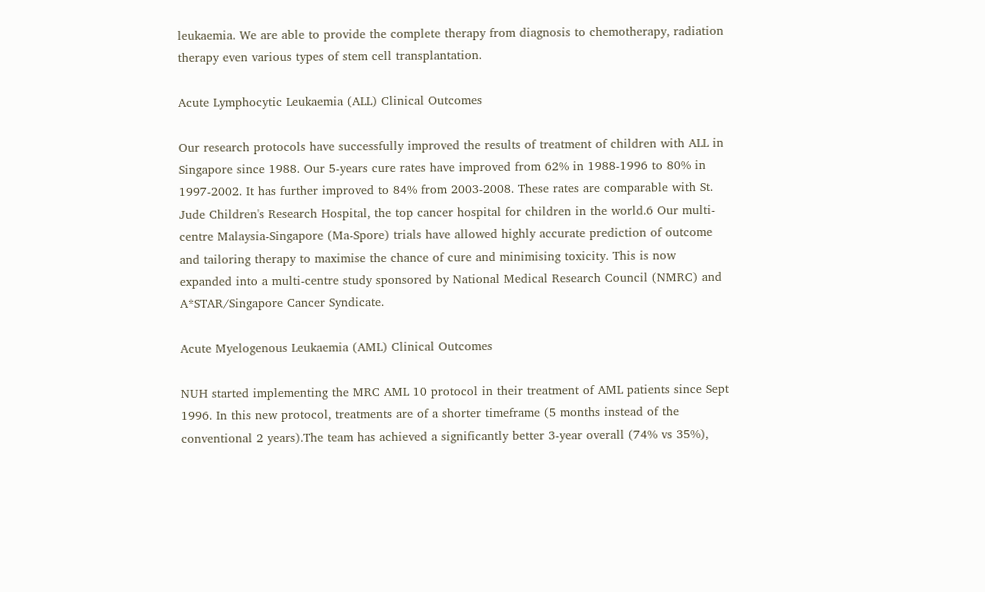leukaemia. We are able to provide the complete therapy from diagnosis to chemotherapy, radiation therapy even various types of stem cell transplantation.

Acute Lymphocytic Leukaemia (ALL) Clinical Outcomes

Our research protocols have successfully improved the results of treatment of children with ALL in Singapore since 1988. Our 5-years cure rates have improved from 62% in 1988-1996 to 80% in 1997-2002. It has further improved to 84% from 2003-2008. These rates are comparable with St. Jude Children's Research Hospital, the top cancer hospital for children in the world.6 Our multi-centre Malaysia-Singapore (Ma-Spore) trials have allowed highly accurate prediction of outcome and tailoring therapy to maximise the chance of cure and minimising toxicity. This is now expanded into a multi-centre study sponsored by National Medical Research Council (NMRC) and A*STAR/Singapore Cancer Syndicate.

Acute Myelogenous Leukaemia (AML) Clinical Outcomes

NUH started implementing the MRC AML 10 protocol in their treatment of AML patients since Sept 1996. In this new protocol, treatments are of a shorter timeframe (5 months instead of the conventional 2 years).The team has achieved a significantly better 3-year overall (74% vs 35%),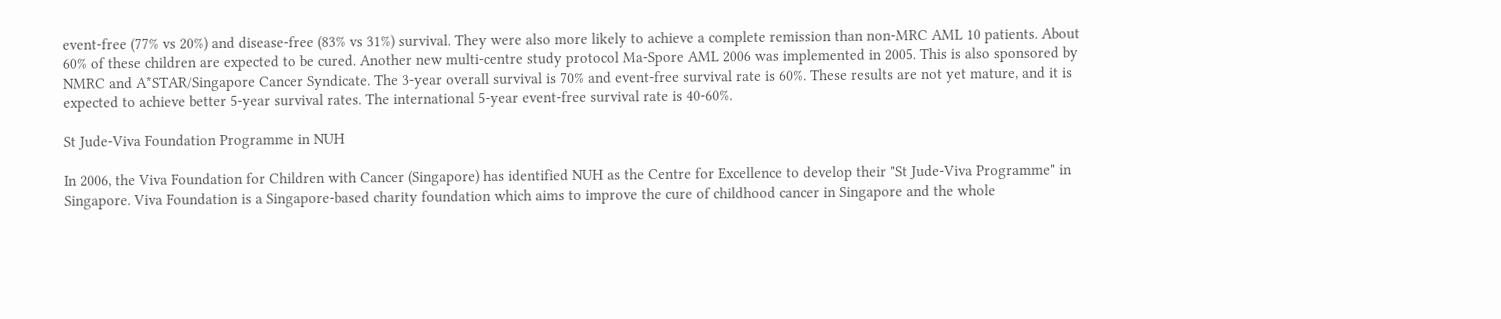event-free (77% vs 20%) and disease-free (83% vs 31%) survival. They were also more likely to achieve a complete remission than non-MRC AML 10 patients. About 60% of these children are expected to be cured. Another new multi-centre study protocol Ma-Spore AML 2006 was implemented in 2005. This is also sponsored by NMRC and A*STAR/Singapore Cancer Syndicate. The 3-year overall survival is 70% and event-free survival rate is 60%. These results are not yet mature, and it is expected to achieve better 5-year survival rates. The international 5-year event-free survival rate is 40-60%.

St Jude-Viva Foundation Programme in NUH

In 2006, the Viva Foundation for Children with Cancer (Singapore) has identified NUH as the Centre for Excellence to develop their "St Jude-Viva Programme" in Singapore. Viva Foundation is a Singapore-based charity foundation which aims to improve the cure of childhood cancer in Singapore and the whole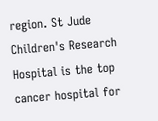region. St Jude Children's Research Hospital is the top cancer hospital for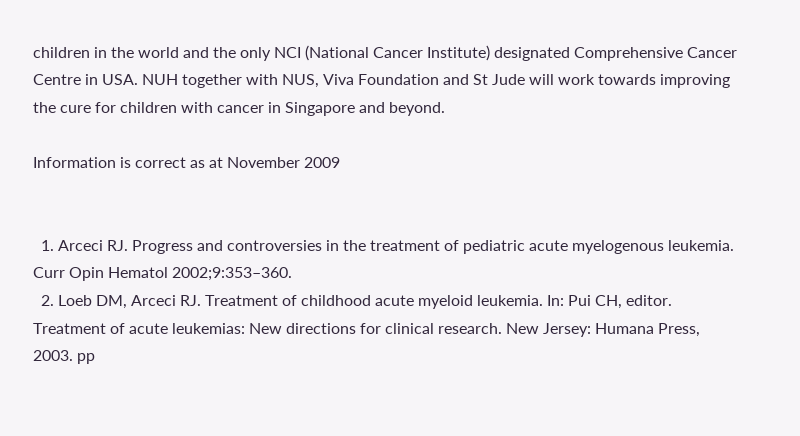children in the world and the only NCI (National Cancer Institute) designated Comprehensive Cancer Centre in USA. NUH together with NUS, Viva Foundation and St Jude will work towards improving the cure for children with cancer in Singapore and beyond.

Information is correct as at November 2009


  1. Arceci RJ. Progress and controversies in the treatment of pediatric acute myelogenous leukemia. Curr Opin Hematol 2002;9:353–360.
  2. Loeb DM, Arceci RJ. Treatment of childhood acute myeloid leukemia. In: Pui CH, editor. Treatment of acute leukemias: New directions for clinical research. New Jersey: Humana Press, 2003. pp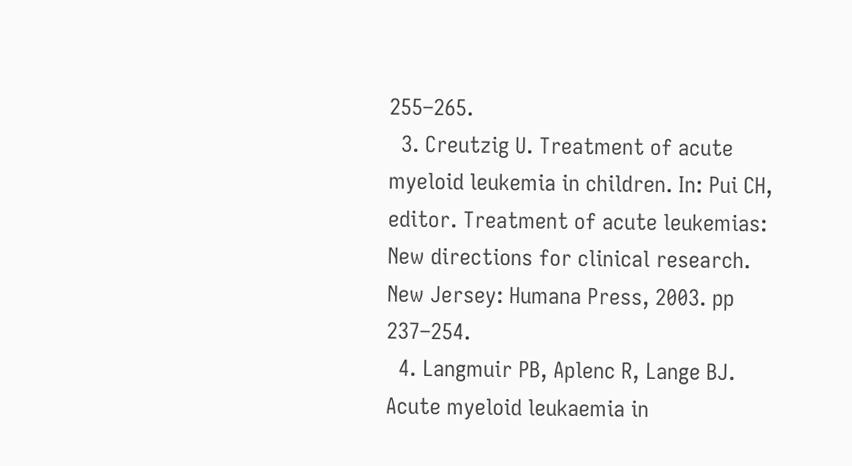255–265.
  3. Creutzig U. Treatment of acute myeloid leukemia in children. In: Pui CH, editor. Treatment of acute leukemias: New directions for clinical research. New Jersey: Humana Press, 2003. pp 237–254.
  4. Langmuir PB, Aplenc R, Lange BJ. Acute myeloid leukaemia in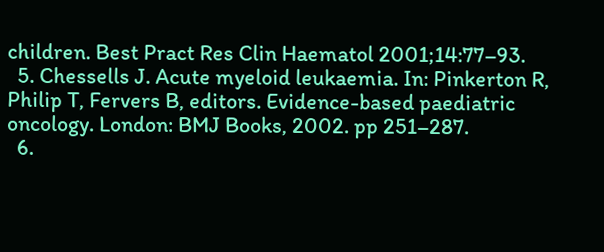children. Best Pract Res Clin Haematol 2001;14:77–93.
  5. Chessells J. Acute myeloid leukaemia. In: Pinkerton R, Philip T, Fervers B, editors. Evidence-based paediatric oncology. London: BMJ Books, 2002. pp 251–287.
  6.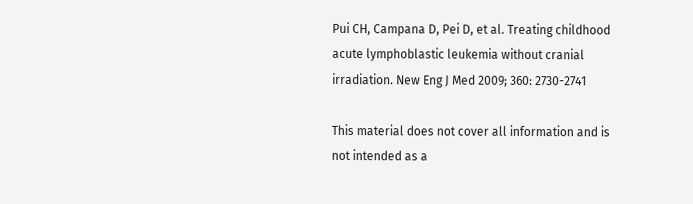Pui CH, Campana D, Pei D, et al. Treating childhood acute lymphoblastic leukemia without cranial irradiation. New Eng J Med 2009; 360: 2730-2741

This material does not cover all information and is not intended as a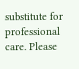substitute for professional care. Please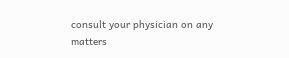consult your physician on any matters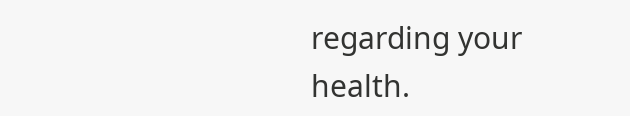regarding your health.